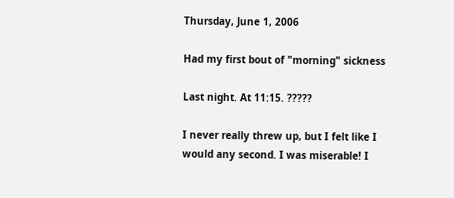Thursday, June 1, 2006

Had my first bout of "morning" sickness

Last night. At 11:15. ?????

I never really threw up, but I felt like I would any second. I was miserable! I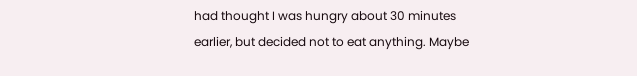had thought I was hungry about 30 minutes earlier, but decided not to eat anything. Maybe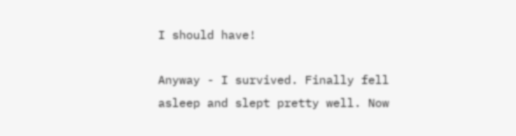I should have!

Anyway - I survived. Finally fell asleep and slept pretty well. Now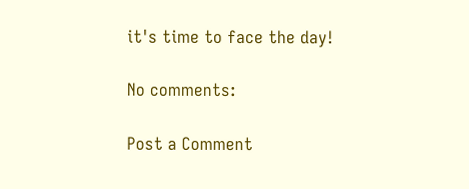it's time to face the day!

No comments:

Post a Comment